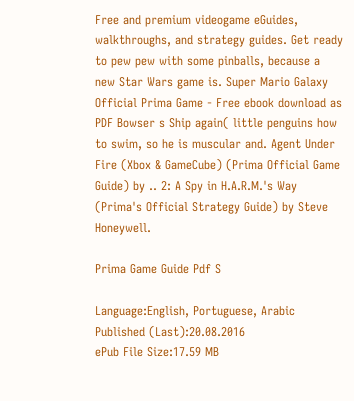Free and premium videogame eGuides, walkthroughs, and strategy guides. Get ready to pew pew with some pinballs, because a new Star Wars game is. Super Mario Galaxy Official Prima Game - Free ebook download as PDF Bowser s Ship again( little penguins how to swim, so he is muscular and. Agent Under Fire (Xbox & GameCube) (Prima Official Game Guide) by .. 2: A Spy in H.A.R.M.'s Way (Prima's Official Strategy Guide) by Steve Honeywell.

Prima Game Guide Pdf S

Language:English, Portuguese, Arabic
Published (Last):20.08.2016
ePub File Size:17.59 MB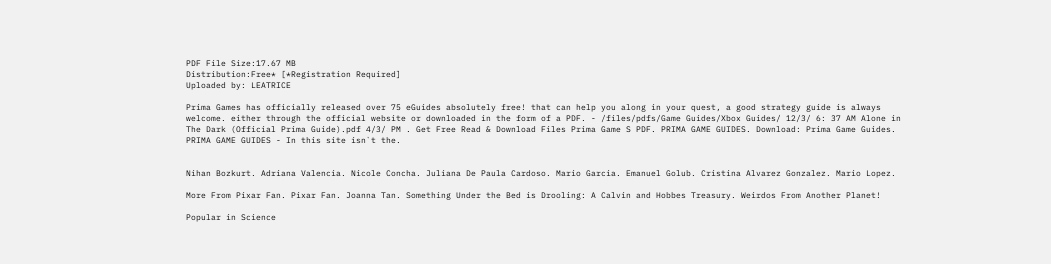PDF File Size:17.67 MB
Distribution:Free* [*Registration Required]
Uploaded by: LEATRICE

Prima Games has officially released over 75 eGuides absolutely free! that can help you along in your quest, a good strategy guide is always welcome. either through the official website or downloaded in the form of a PDF. - /files/pdfs/Game Guides/Xbox Guides/ 12/3/ 6: 37 AM Alone in The Dark (Official Prima Guide).pdf 4/3/ PM . Get Free Read & Download Files Prima Game S PDF. PRIMA GAME GUIDES. Download: Prima Game Guides. PRIMA GAME GUIDES - In this site isn`t the.


Nihan Bozkurt. Adriana Valencia. Nicole Concha. Juliana De Paula Cardoso. Mario Garcia. Emanuel Golub. Cristina Alvarez Gonzalez. Mario Lopez.

More From Pixar Fan. Pixar Fan. Joanna Tan. Something Under the Bed is Drooling: A Calvin and Hobbes Treasury. Weirdos From Another Planet!

Popular in Science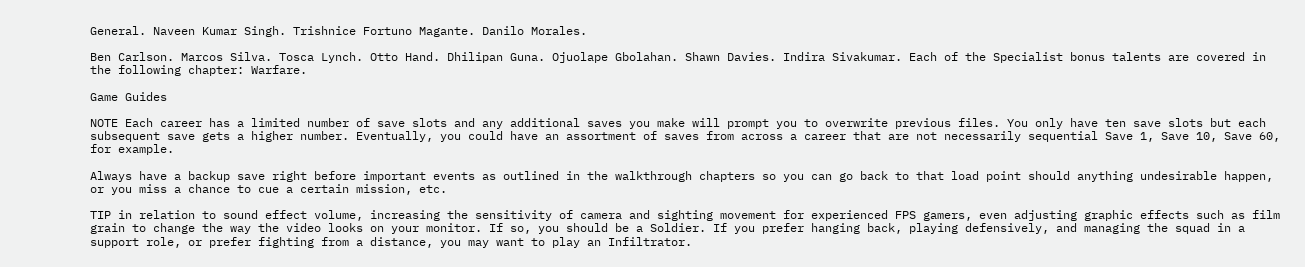General. Naveen Kumar Singh. Trishnice Fortuno Magante. Danilo Morales.

Ben Carlson. Marcos Silva. Tosca Lynch. Otto Hand. Dhilipan Guna. Ojuolape Gbolahan. Shawn Davies. Indira Sivakumar. Each of the Specialist bonus talents are covered in the following chapter: Warfare.

Game Guides

NOTE Each career has a limited number of save slots and any additional saves you make will prompt you to overwrite previous files. You only have ten save slots but each subsequent save gets a higher number. Eventually, you could have an assortment of saves from across a career that are not necessarily sequential Save 1, Save 10, Save 60, for example.

Always have a backup save right before important events as outlined in the walkthrough chapters so you can go back to that load point should anything undesirable happen, or you miss a chance to cue a certain mission, etc.

TIP in relation to sound effect volume, increasing the sensitivity of camera and sighting movement for experienced FPS gamers, even adjusting graphic effects such as film grain to change the way the video looks on your monitor. If so, you should be a Soldier. If you prefer hanging back, playing defensively, and managing the squad in a support role, or prefer fighting from a distance, you may want to play an Infiltrator.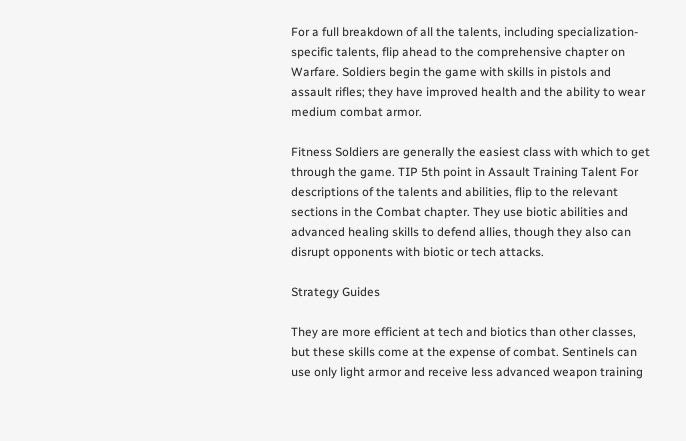For a full breakdown of all the talents, including specialization-specific talents, flip ahead to the comprehensive chapter on Warfare. Soldiers begin the game with skills in pistols and assault rifles; they have improved health and the ability to wear medium combat armor.

Fitness Soldiers are generally the easiest class with which to get through the game. TIP 5th point in Assault Training Talent For descriptions of the talents and abilities, flip to the relevant sections in the Combat chapter. They use biotic abilities and advanced healing skills to defend allies, though they also can disrupt opponents with biotic or tech attacks.

Strategy Guides

They are more efficient at tech and biotics than other classes, but these skills come at the expense of combat. Sentinels can use only light armor and receive less advanced weapon training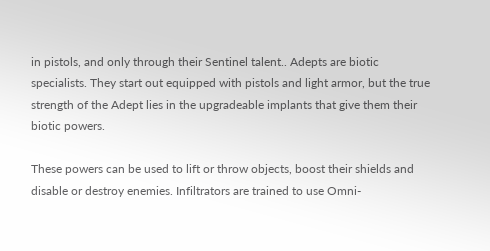in pistols, and only through their Sentinel talent.. Adepts are biotic specialists. They start out equipped with pistols and light armor, but the true strength of the Adept lies in the upgradeable implants that give them their biotic powers.

These powers can be used to lift or throw objects, boost their shields and disable or destroy enemies. Infiltrators are trained to use Omni-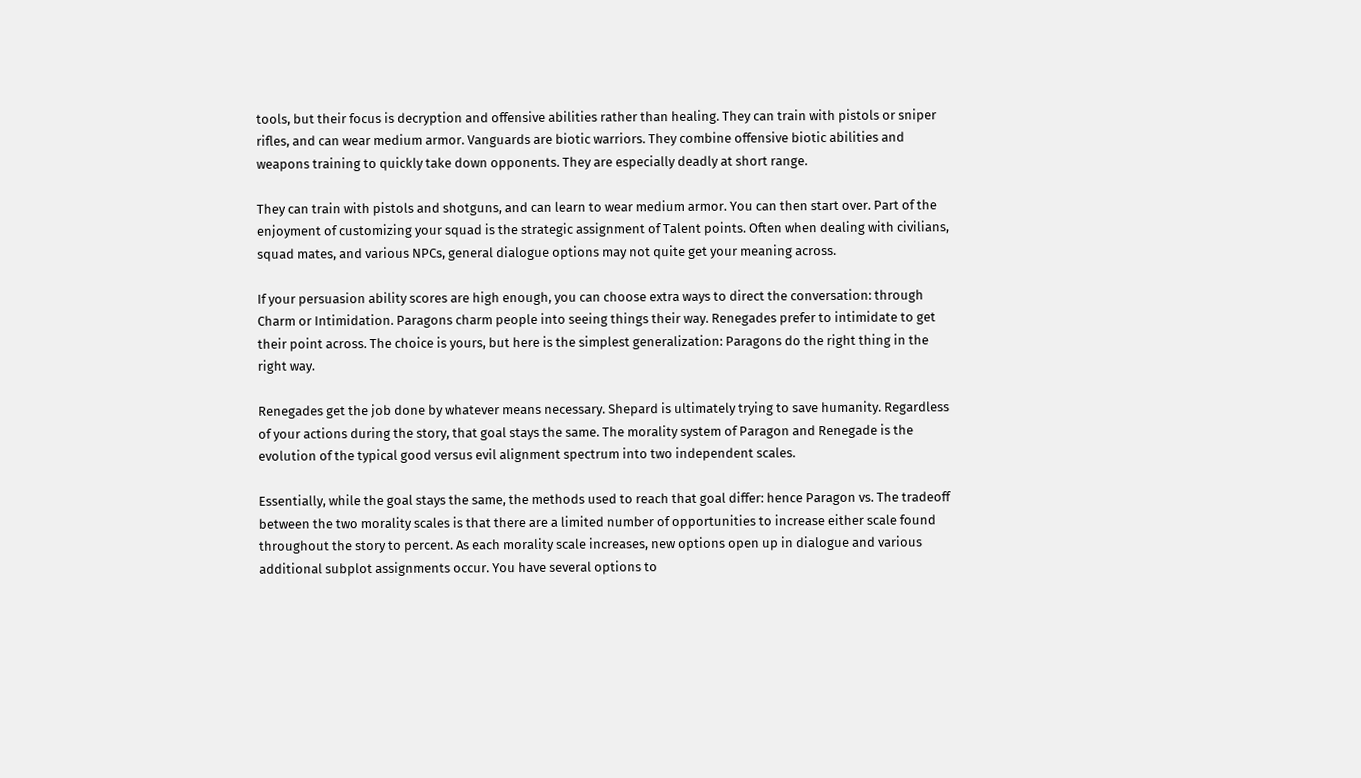tools, but their focus is decryption and offensive abilities rather than healing. They can train with pistols or sniper rifles, and can wear medium armor. Vanguards are biotic warriors. They combine offensive biotic abilities and weapons training to quickly take down opponents. They are especially deadly at short range.

They can train with pistols and shotguns, and can learn to wear medium armor. You can then start over. Part of the enjoyment of customizing your squad is the strategic assignment of Talent points. Often when dealing with civilians, squad mates, and various NPCs, general dialogue options may not quite get your meaning across.

If your persuasion ability scores are high enough, you can choose extra ways to direct the conversation: through Charm or Intimidation. Paragons charm people into seeing things their way. Renegades prefer to intimidate to get their point across. The choice is yours, but here is the simplest generalization: Paragons do the right thing in the right way.

Renegades get the job done by whatever means necessary. Shepard is ultimately trying to save humanity. Regardless of your actions during the story, that goal stays the same. The morality system of Paragon and Renegade is the evolution of the typical good versus evil alignment spectrum into two independent scales.

Essentially, while the goal stays the same, the methods used to reach that goal differ: hence Paragon vs. The tradeoff between the two morality scales is that there are a limited number of opportunities to increase either scale found throughout the story to percent. As each morality scale increases, new options open up in dialogue and various additional subplot assignments occur. You have several options to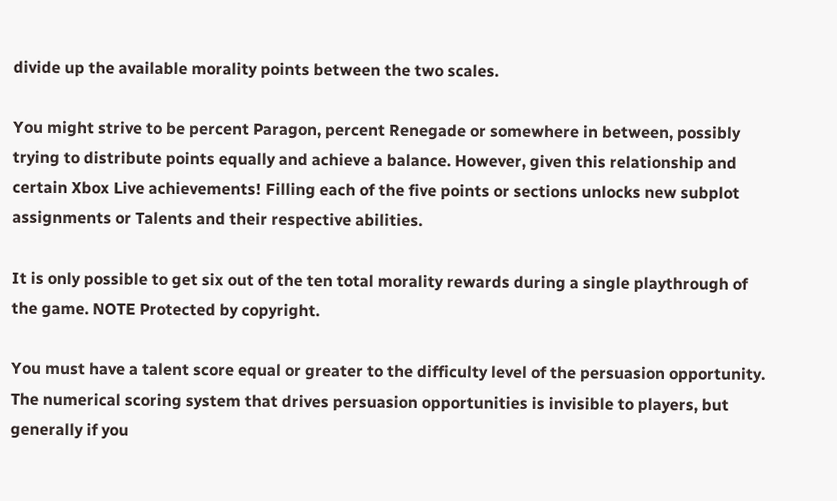divide up the available morality points between the two scales.

You might strive to be percent Paragon, percent Renegade or somewhere in between, possibly trying to distribute points equally and achieve a balance. However, given this relationship and certain Xbox Live achievements! Filling each of the five points or sections unlocks new subplot assignments or Talents and their respective abilities.

It is only possible to get six out of the ten total morality rewards during a single playthrough of the game. NOTE Protected by copyright.

You must have a talent score equal or greater to the difficulty level of the persuasion opportunity. The numerical scoring system that drives persuasion opportunities is invisible to players, but generally if you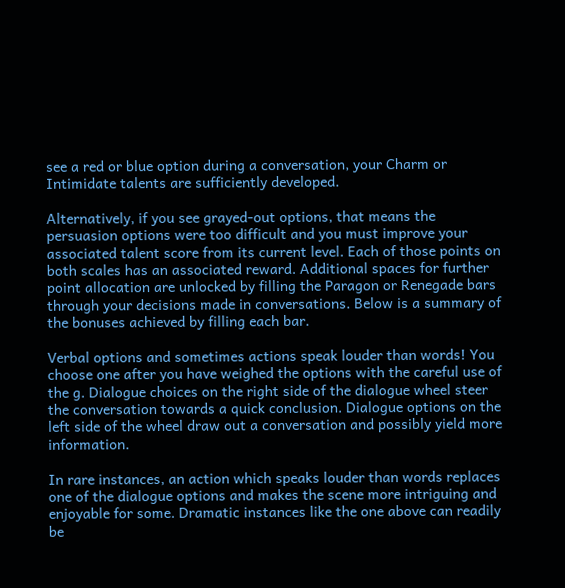see a red or blue option during a conversation, your Charm or Intimidate talents are sufficiently developed.

Alternatively, if you see grayed-out options, that means the persuasion options were too difficult and you must improve your associated talent score from its current level. Each of those points on both scales has an associated reward. Additional spaces for further point allocation are unlocked by filling the Paragon or Renegade bars through your decisions made in conversations. Below is a summary of the bonuses achieved by filling each bar.

Verbal options and sometimes actions speak louder than words! You choose one after you have weighed the options with the careful use of the g. Dialogue choices on the right side of the dialogue wheel steer the conversation towards a quick conclusion. Dialogue options on the left side of the wheel draw out a conversation and possibly yield more information.

In rare instances, an action which speaks louder than words replaces one of the dialogue options and makes the scene more intriguing and enjoyable for some. Dramatic instances like the one above can readily be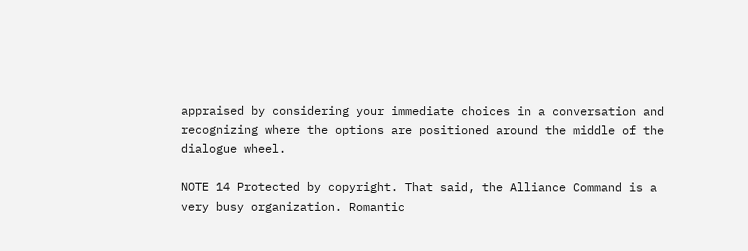appraised by considering your immediate choices in a conversation and recognizing where the options are positioned around the middle of the dialogue wheel.

NOTE 14 Protected by copyright. That said, the Alliance Command is a very busy organization. Romantic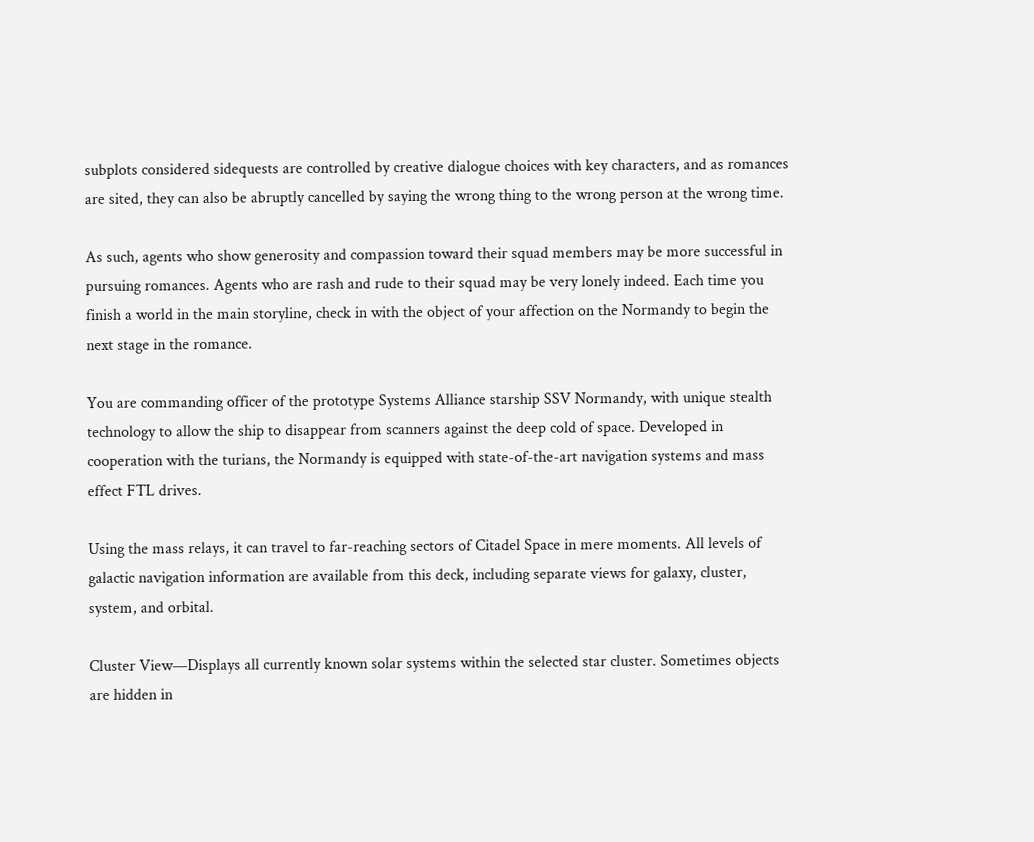subplots considered sidequests are controlled by creative dialogue choices with key characters, and as romances are sited, they can also be abruptly cancelled by saying the wrong thing to the wrong person at the wrong time.

As such, agents who show generosity and compassion toward their squad members may be more successful in pursuing romances. Agents who are rash and rude to their squad may be very lonely indeed. Each time you finish a world in the main storyline, check in with the object of your affection on the Normandy to begin the next stage in the romance.

You are commanding officer of the prototype Systems Alliance starship SSV Normandy, with unique stealth technology to allow the ship to disappear from scanners against the deep cold of space. Developed in cooperation with the turians, the Normandy is equipped with state-of-the-art navigation systems and mass effect FTL drives.

Using the mass relays, it can travel to far-reaching sectors of Citadel Space in mere moments. All levels of galactic navigation information are available from this deck, including separate views for galaxy, cluster, system, and orbital.

Cluster View—Displays all currently known solar systems within the selected star cluster. Sometimes objects are hidden in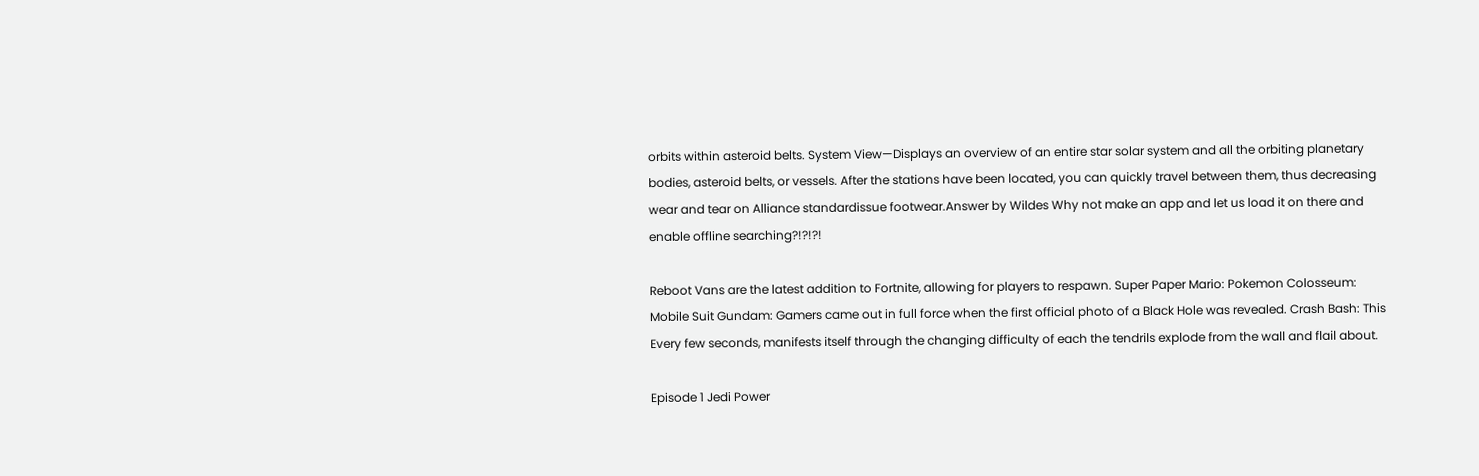orbits within asteroid belts. System View—Displays an overview of an entire star solar system and all the orbiting planetary bodies, asteroid belts, or vessels. After the stations have been located, you can quickly travel between them, thus decreasing wear and tear on Alliance standardissue footwear.Answer by Wildes Why not make an app and let us load it on there and enable offline searching?!?!?!

Reboot Vans are the latest addition to Fortnite, allowing for players to respawn. Super Paper Mario: Pokemon Colosseum: Mobile Suit Gundam: Gamers came out in full force when the first official photo of a Black Hole was revealed. Crash Bash: This Every few seconds, manifests itself through the changing difficulty of each the tendrils explode from the wall and flail about.

Episode 1 Jedi Power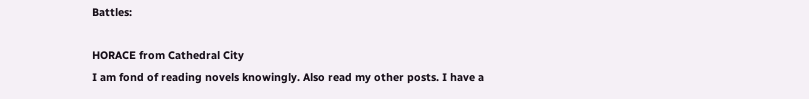Battles:

HORACE from Cathedral City
I am fond of reading novels knowingly. Also read my other posts. I have a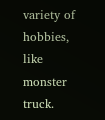variety of hobbies, like monster truck.